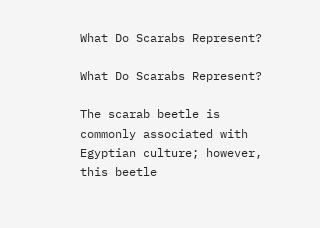What Do Scarabs Represent?

What Do Scarabs Represent?

The scarab beetle is commonly associated with Egyptian culture; however, this beetle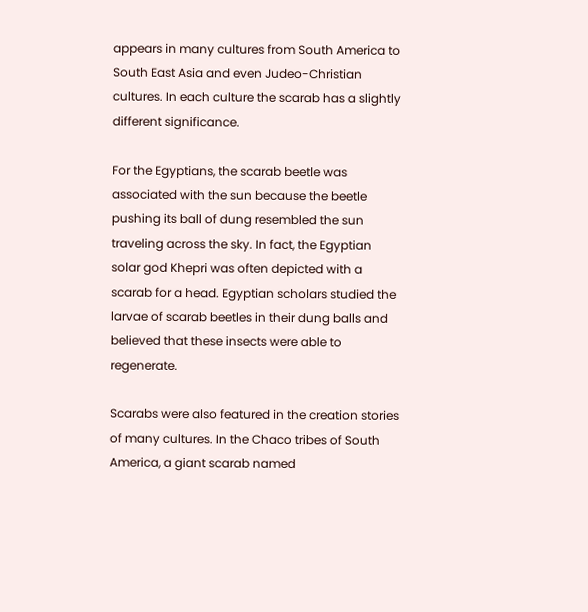appears in many cultures from South America to South East Asia and even Judeo-Christian cultures. In each culture the scarab has a slightly different significance.

For the Egyptians, the scarab beetle was associated with the sun because the beetle pushing its ball of dung resembled the sun traveling across the sky. In fact, the Egyptian solar god Khepri was often depicted with a scarab for a head. Egyptian scholars studied the larvae of scarab beetles in their dung balls and believed that these insects were able to regenerate.

Scarabs were also featured in the creation stories of many cultures. In the Chaco tribes of South America, a giant scarab named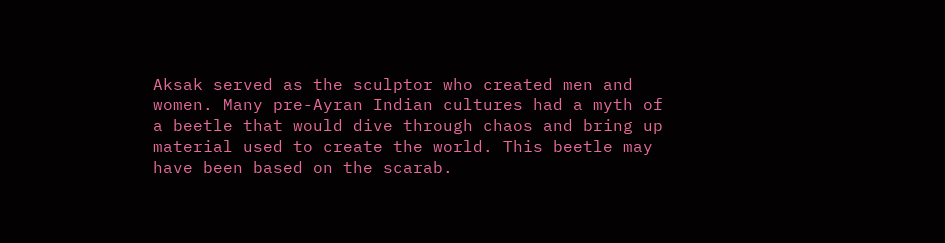Aksak served as the sculptor who created men and women. Many pre-Ayran Indian cultures had a myth of a beetle that would dive through chaos and bring up material used to create the world. This beetle may have been based on the scarab.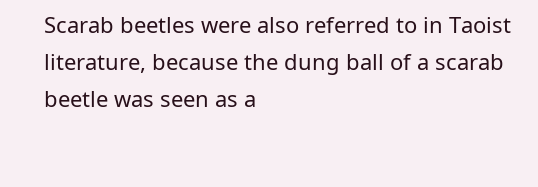Scarab beetles were also referred to in Taoist literature, because the dung ball of a scarab beetle was seen as a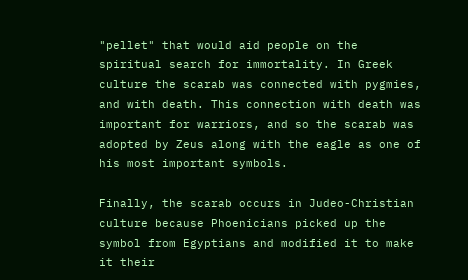"pellet" that would aid people on the spiritual search for immortality. In Greek culture the scarab was connected with pygmies, and with death. This connection with death was important for warriors, and so the scarab was adopted by Zeus along with the eagle as one of his most important symbols.

Finally, the scarab occurs in Judeo-Christian culture because Phoenicians picked up the symbol from Egyptians and modified it to make it their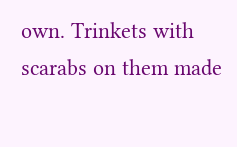own. Trinkets with scarabs on them made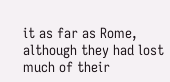it as far as Rome, although they had lost much of their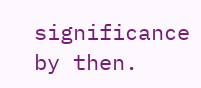significance by then.